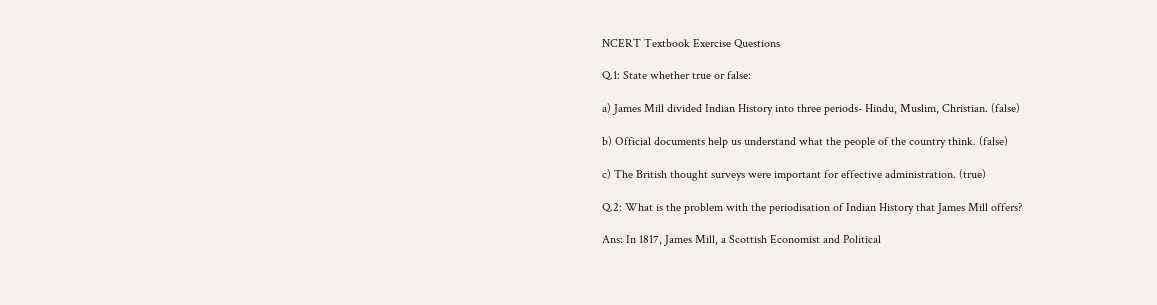NCERT Textbook Exercise Questions

Q.1: State whether true or false:

a) James Mill divided Indian History into three periods- Hindu, Muslim, Christian. (false)

b) Official documents help us understand what the people of the country think. (false)

c) The British thought surveys were important for effective administration. (true)

Q.2: What is the problem with the periodisation of Indian History that James Mill offers?

Ans: In 1817, James Mill, a Scottish Economist and Political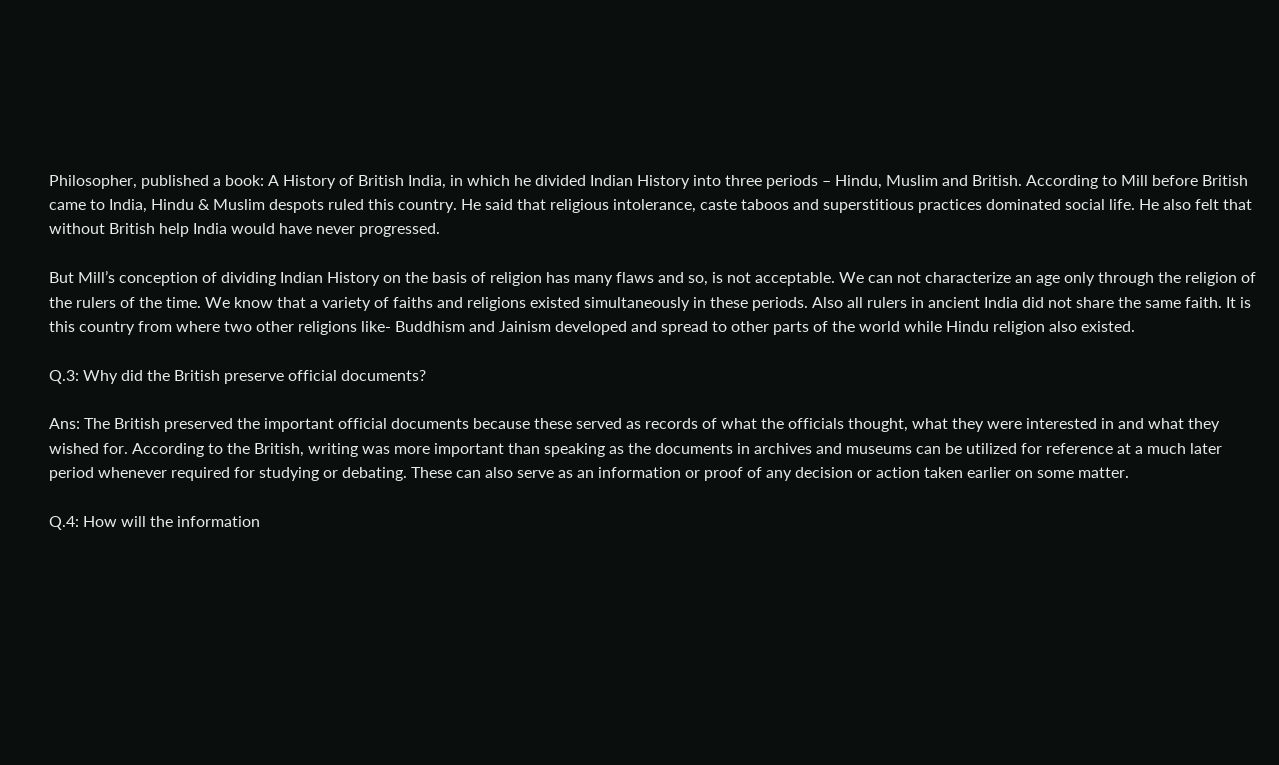Philosopher, published a book: A History of British India, in which he divided Indian History into three periods – Hindu, Muslim and British. According to Mill before British came to India, Hindu & Muslim despots ruled this country. He said that religious intolerance, caste taboos and superstitious practices dominated social life. He also felt that without British help India would have never progressed.

But Mill’s conception of dividing Indian History on the basis of religion has many flaws and so, is not acceptable. We can not characterize an age only through the religion of the rulers of the time. We know that a variety of faiths and religions existed simultaneously in these periods. Also all rulers in ancient India did not share the same faith. It is this country from where two other religions like- Buddhism and Jainism developed and spread to other parts of the world while Hindu religion also existed.

Q.3: Why did the British preserve official documents?

Ans: The British preserved the important official documents because these served as records of what the officials thought, what they were interested in and what they wished for. According to the British, writing was more important than speaking as the documents in archives and museums can be utilized for reference at a much later period whenever required for studying or debating. These can also serve as an information or proof of any decision or action taken earlier on some matter.

Q.4: How will the information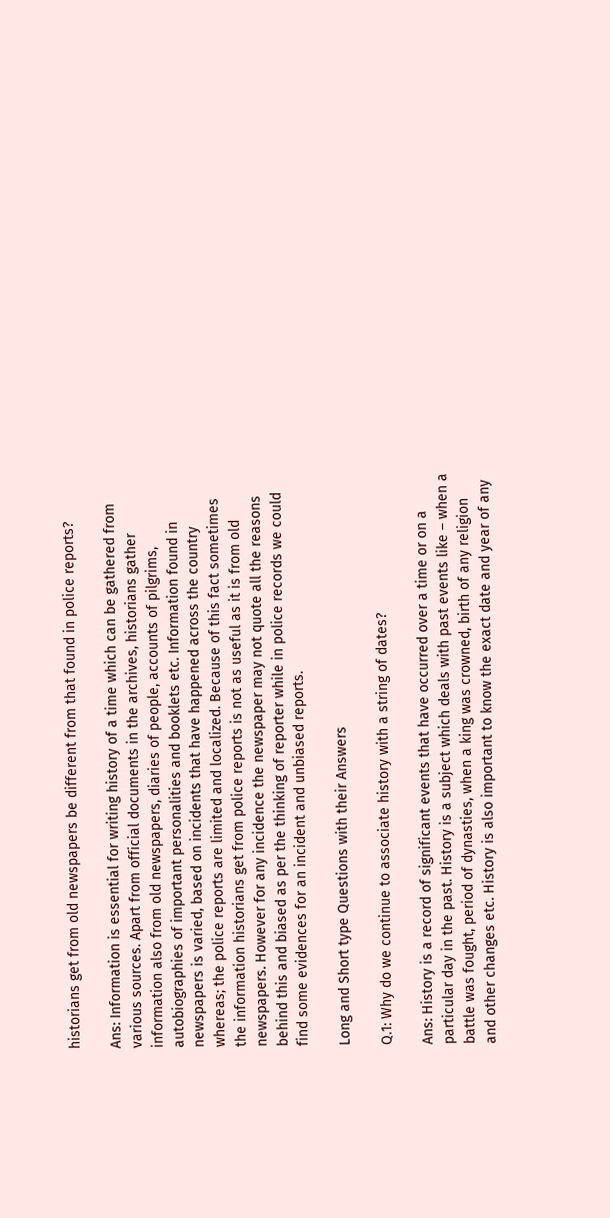historians get from old newspapers be different from that found in police reports?

Ans: Information is essential for writing history of a time which can be gathered from various sources. Apart from official documents in the archives, historians gather information also from old newspapers, diaries of people, accounts of pilgrims, autobiographies of important personalities and booklets etc. Information found in newspapers is varied, based on incidents that have happened across the country whereas; the police reports are limited and localized. Because of this fact sometimes the information historians get from police reports is not as useful as it is from old newspapers. However for any incidence the newspaper may not quote all the reasons behind this and biased as per the thinking of reporter while in police records we could find some evidences for an incident and unbiased reports.

Long and Short type Questions with their Answers

Q.1: Why do we continue to associate history with a string of dates?

Ans: History is a record of significant events that have occurred over a time or on a particular day in the past. History is a subject which deals with past events like – when a battle was fought, period of dynasties, when a king was crowned, birth of any religion and other changes etc. History is also important to know the exact date and year of any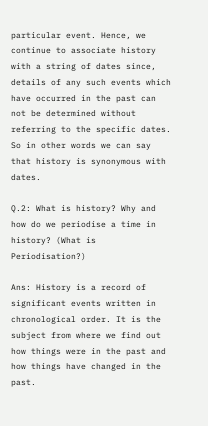particular event. Hence, we continue to associate history with a string of dates since, details of any such events which have occurred in the past can not be determined without referring to the specific dates. So in other words we can say that history is synonymous with dates.

Q.2: What is history? Why and how do we periodise a time in history? (What is Periodisation?)

Ans: History is a record of significant events written in chronological order. It is the subject from where we find out how things were in the past and how things have changed in the past.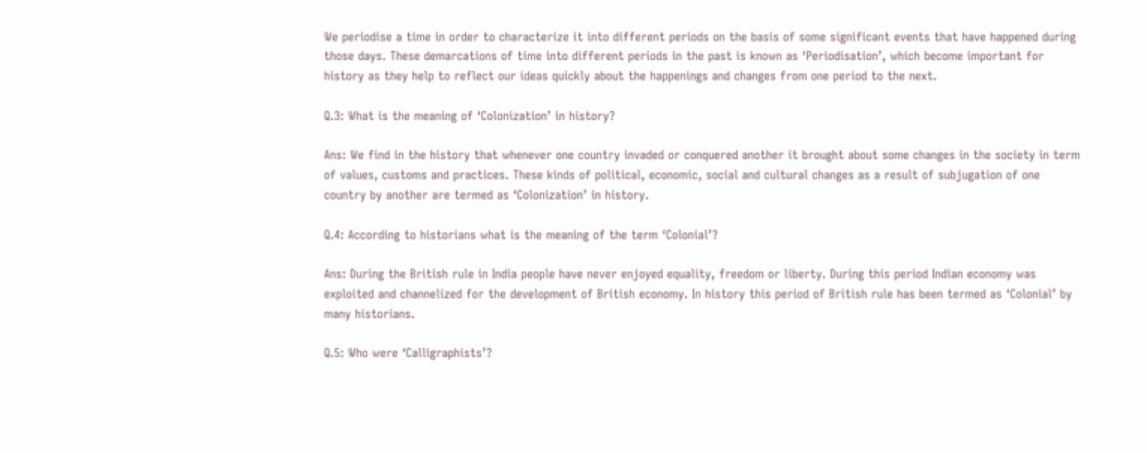We periodise a time in order to characterize it into different periods on the basis of some significant events that have happened during those days. These demarcations of time into different periods in the past is known as ‘Periodisation’, which become important for history as they help to reflect our ideas quickly about the happenings and changes from one period to the next.

Q.3: What is the meaning of ‘Colonization’ in history?

Ans: We find in the history that whenever one country invaded or conquered another it brought about some changes in the society in term of values, customs and practices. These kinds of political, economic, social and cultural changes as a result of subjugation of one country by another are termed as ‘Colonization’ in history.

Q.4: According to historians what is the meaning of the term ‘Colonial’?

Ans: During the British rule in India people have never enjoyed equality, freedom or liberty. During this period Indian economy was exploited and channelized for the development of British economy. In history this period of British rule has been termed as ‘Colonial’ by many historians.

Q.5: Who were ‘Calligraphists’?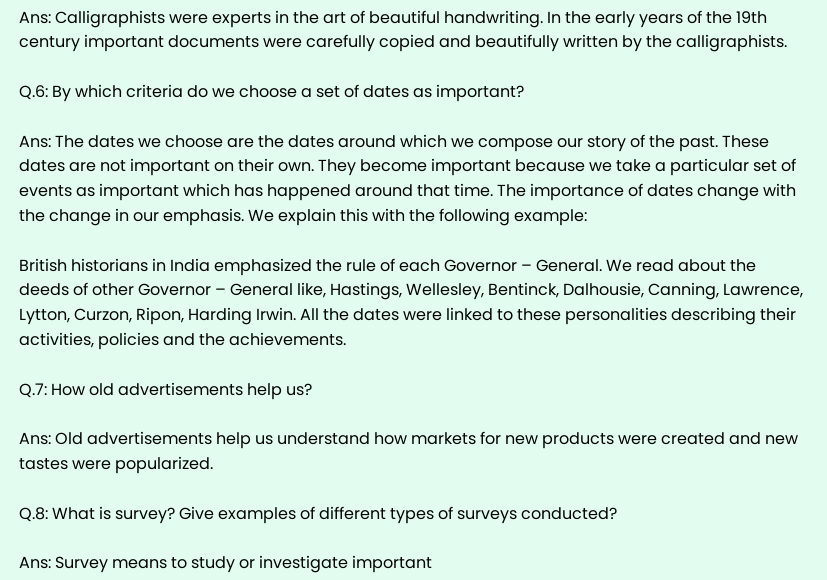Ans: Calligraphists were experts in the art of beautiful handwriting. In the early years of the 19th century important documents were carefully copied and beautifully written by the calligraphists.

Q.6: By which criteria do we choose a set of dates as important?

Ans: The dates we choose are the dates around which we compose our story of the past. These dates are not important on their own. They become important because we take a particular set of events as important which has happened around that time. The importance of dates change with the change in our emphasis. We explain this with the following example:

British historians in India emphasized the rule of each Governor – General. We read about the deeds of other Governor – General like, Hastings, Wellesley, Bentinck, Dalhousie, Canning, Lawrence, Lytton, Curzon, Ripon, Harding Irwin. All the dates were linked to these personalities describing their activities, policies and the achievements.

Q.7: How old advertisements help us?

Ans: Old advertisements help us understand how markets for new products were created and new tastes were popularized.

Q.8: What is survey? Give examples of different types of surveys conducted?

Ans: Survey means to study or investigate important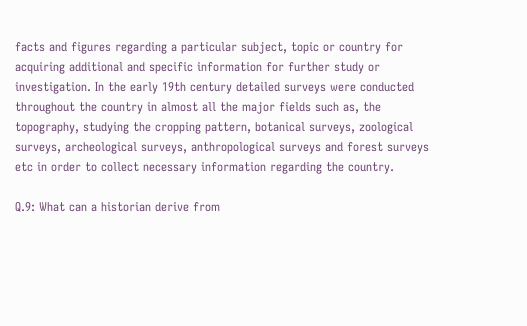facts and figures regarding a particular subject, topic or country for acquiring additional and specific information for further study or investigation. In the early 19th century detailed surveys were conducted throughout the country in almost all the major fields such as, the topography, studying the cropping pattern, botanical surveys, zoological surveys, archeological surveys, anthropological surveys and forest surveys etc in order to collect necessary information regarding the country.

Q.9: What can a historian derive from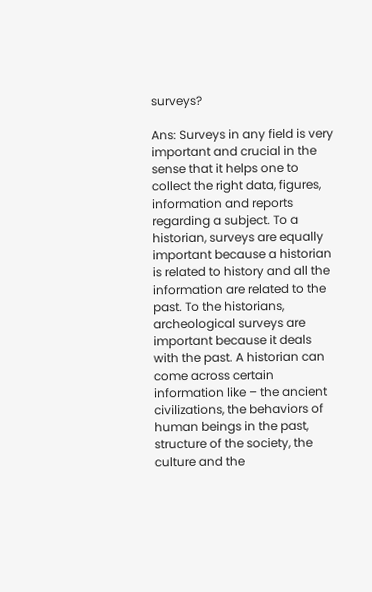surveys?

Ans: Surveys in any field is very important and crucial in the sense that it helps one to collect the right data, figures, information and reports regarding a subject. To a historian, surveys are equally important because a historian is related to history and all the information are related to the past. To the historians, archeological surveys are important because it deals with the past. A historian can come across certain information like – the ancient civilizations, the behaviors of human beings in the past, structure of the society, the culture and the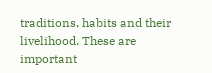traditions, habits and their livelihood. These are important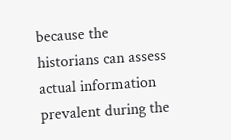because the historians can assess actual information prevalent during the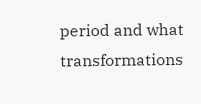period and what transformations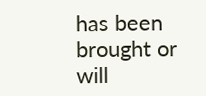has been brought or will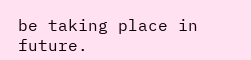be taking place in future.